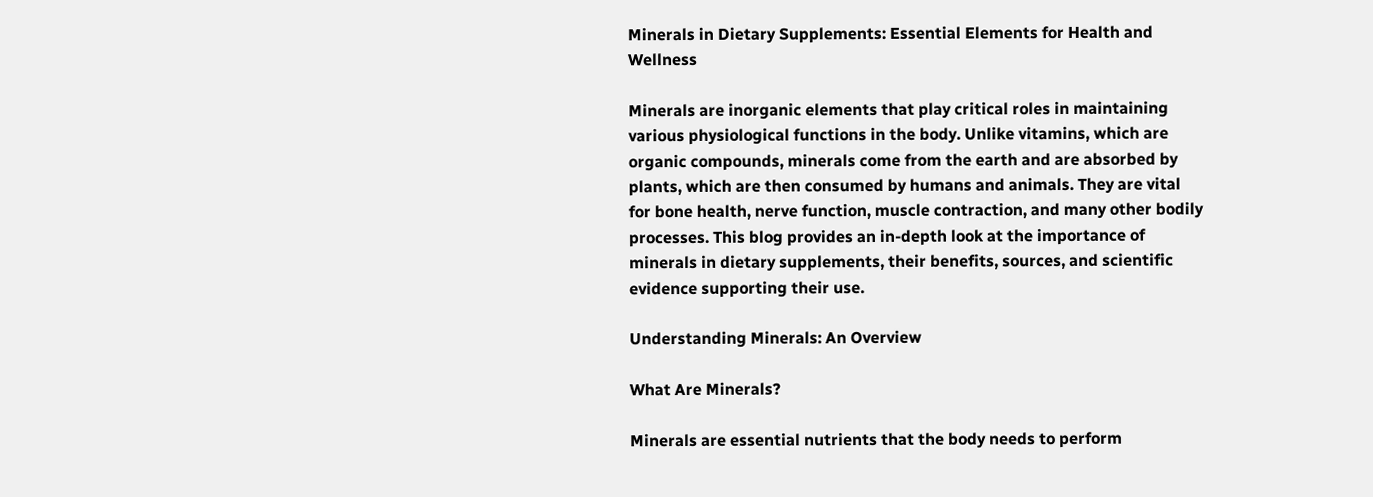Minerals in Dietary Supplements: Essential Elements for Health and Wellness

Minerals are inorganic elements that play critical roles in maintaining various physiological functions in the body. Unlike vitamins, which are organic compounds, minerals come from the earth and are absorbed by plants, which are then consumed by humans and animals. They are vital for bone health, nerve function, muscle contraction, and many other bodily processes. This blog provides an in-depth look at the importance of minerals in dietary supplements, their benefits, sources, and scientific evidence supporting their use.

Understanding Minerals: An Overview

What Are Minerals?

Minerals are essential nutrients that the body needs to perform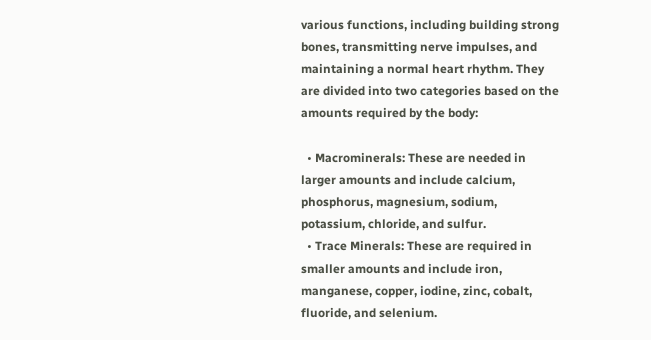various functions, including building strong bones, transmitting nerve impulses, and maintaining a normal heart rhythm. They are divided into two categories based on the amounts required by the body:

  • Macrominerals: These are needed in larger amounts and include calcium, phosphorus, magnesium, sodium, potassium, chloride, and sulfur.
  • Trace Minerals: These are required in smaller amounts and include iron, manganese, copper, iodine, zinc, cobalt, fluoride, and selenium.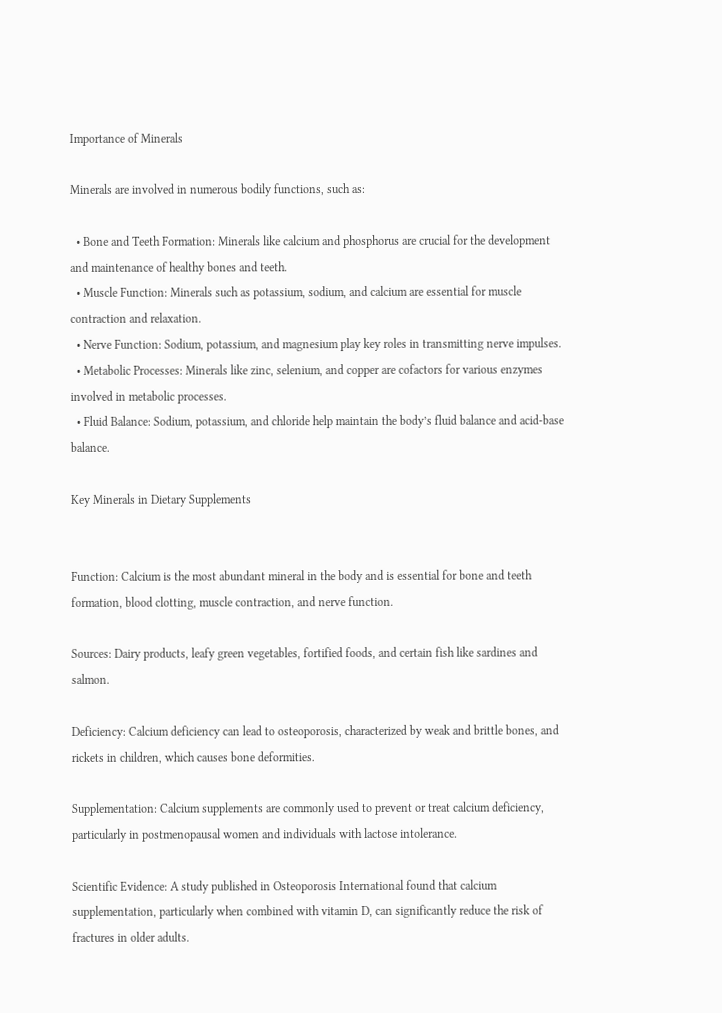Importance of Minerals

Minerals are involved in numerous bodily functions, such as:

  • Bone and Teeth Formation: Minerals like calcium and phosphorus are crucial for the development and maintenance of healthy bones and teeth.
  • Muscle Function: Minerals such as potassium, sodium, and calcium are essential for muscle contraction and relaxation.
  • Nerve Function: Sodium, potassium, and magnesium play key roles in transmitting nerve impulses.
  • Metabolic Processes: Minerals like zinc, selenium, and copper are cofactors for various enzymes involved in metabolic processes.
  • Fluid Balance: Sodium, potassium, and chloride help maintain the body’s fluid balance and acid-base balance.

Key Minerals in Dietary Supplements


Function: Calcium is the most abundant mineral in the body and is essential for bone and teeth formation, blood clotting, muscle contraction, and nerve function.

Sources: Dairy products, leafy green vegetables, fortified foods, and certain fish like sardines and salmon.

Deficiency: Calcium deficiency can lead to osteoporosis, characterized by weak and brittle bones, and rickets in children, which causes bone deformities.

Supplementation: Calcium supplements are commonly used to prevent or treat calcium deficiency, particularly in postmenopausal women and individuals with lactose intolerance.

Scientific Evidence: A study published in Osteoporosis International found that calcium supplementation, particularly when combined with vitamin D, can significantly reduce the risk of fractures in older adults.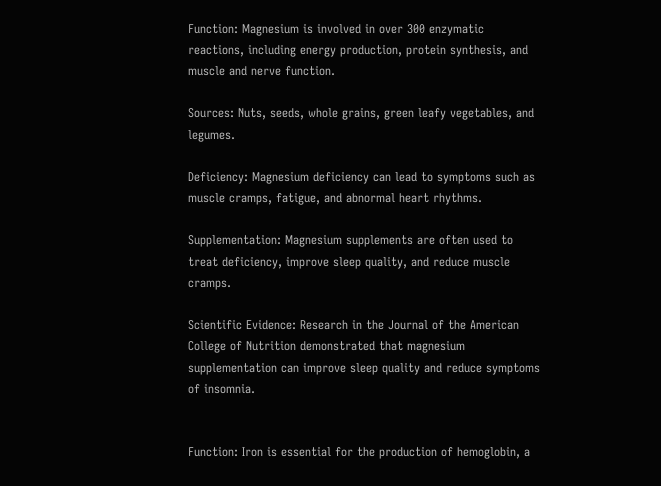Function: Magnesium is involved in over 300 enzymatic reactions, including energy production, protein synthesis, and muscle and nerve function.

Sources: Nuts, seeds, whole grains, green leafy vegetables, and legumes.

Deficiency: Magnesium deficiency can lead to symptoms such as muscle cramps, fatigue, and abnormal heart rhythms.

Supplementation: Magnesium supplements are often used to treat deficiency, improve sleep quality, and reduce muscle cramps.

Scientific Evidence: Research in the Journal of the American College of Nutrition demonstrated that magnesium supplementation can improve sleep quality and reduce symptoms of insomnia.


Function: Iron is essential for the production of hemoglobin, a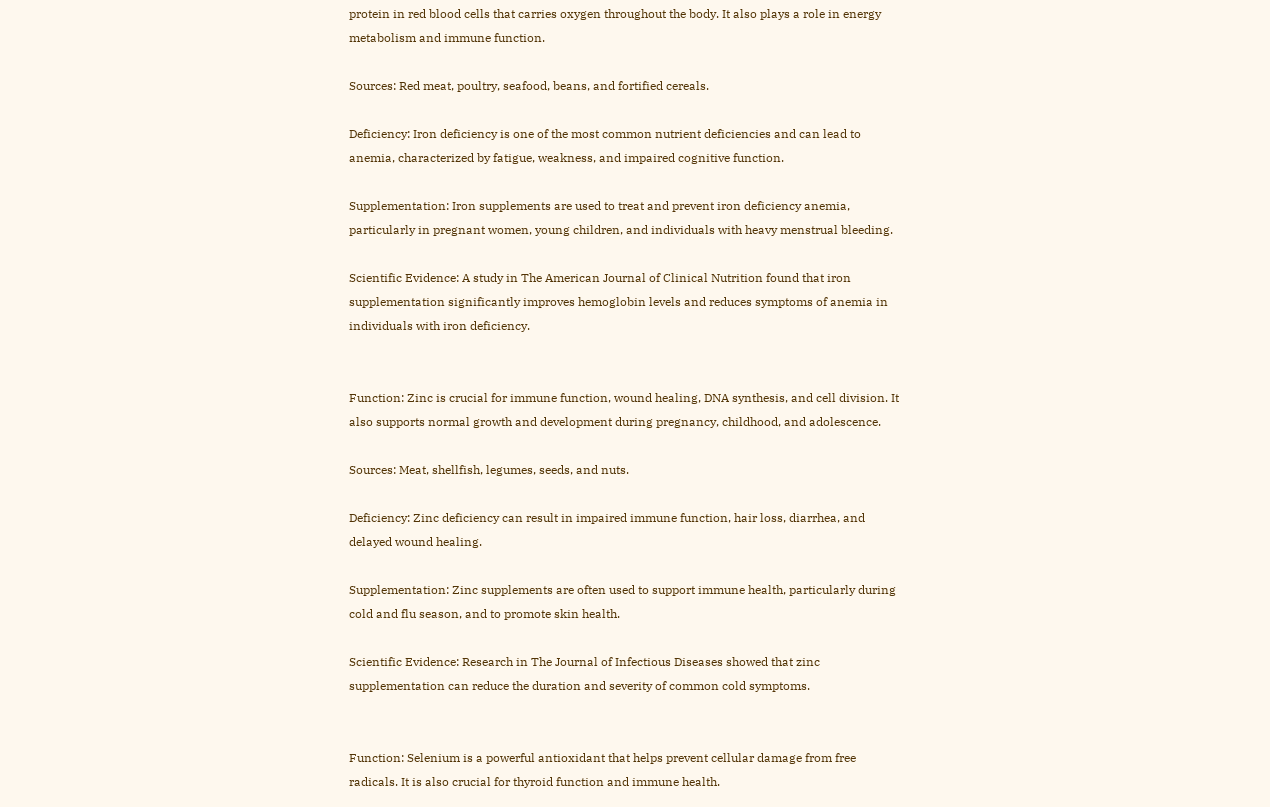protein in red blood cells that carries oxygen throughout the body. It also plays a role in energy metabolism and immune function.

Sources: Red meat, poultry, seafood, beans, and fortified cereals.

Deficiency: Iron deficiency is one of the most common nutrient deficiencies and can lead to anemia, characterized by fatigue, weakness, and impaired cognitive function.

Supplementation: Iron supplements are used to treat and prevent iron deficiency anemia, particularly in pregnant women, young children, and individuals with heavy menstrual bleeding.

Scientific Evidence: A study in The American Journal of Clinical Nutrition found that iron supplementation significantly improves hemoglobin levels and reduces symptoms of anemia in individuals with iron deficiency.


Function: Zinc is crucial for immune function, wound healing, DNA synthesis, and cell division. It also supports normal growth and development during pregnancy, childhood, and adolescence.

Sources: Meat, shellfish, legumes, seeds, and nuts.

Deficiency: Zinc deficiency can result in impaired immune function, hair loss, diarrhea, and delayed wound healing.

Supplementation: Zinc supplements are often used to support immune health, particularly during cold and flu season, and to promote skin health.

Scientific Evidence: Research in The Journal of Infectious Diseases showed that zinc supplementation can reduce the duration and severity of common cold symptoms.


Function: Selenium is a powerful antioxidant that helps prevent cellular damage from free radicals. It is also crucial for thyroid function and immune health.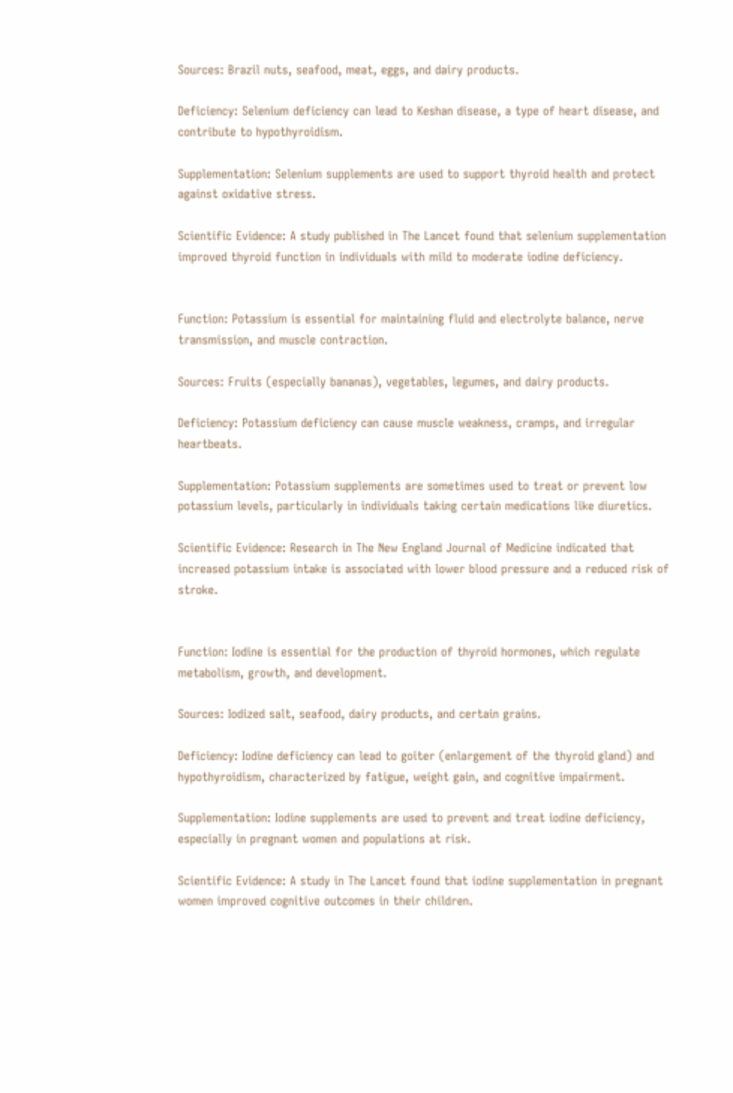Sources: Brazil nuts, seafood, meat, eggs, and dairy products.

Deficiency: Selenium deficiency can lead to Keshan disease, a type of heart disease, and contribute to hypothyroidism.

Supplementation: Selenium supplements are used to support thyroid health and protect against oxidative stress.

Scientific Evidence: A study published in The Lancet found that selenium supplementation improved thyroid function in individuals with mild to moderate iodine deficiency.


Function: Potassium is essential for maintaining fluid and electrolyte balance, nerve transmission, and muscle contraction.

Sources: Fruits (especially bananas), vegetables, legumes, and dairy products.

Deficiency: Potassium deficiency can cause muscle weakness, cramps, and irregular heartbeats.

Supplementation: Potassium supplements are sometimes used to treat or prevent low potassium levels, particularly in individuals taking certain medications like diuretics.

Scientific Evidence: Research in The New England Journal of Medicine indicated that increased potassium intake is associated with lower blood pressure and a reduced risk of stroke.


Function: Iodine is essential for the production of thyroid hormones, which regulate metabolism, growth, and development.

Sources: Iodized salt, seafood, dairy products, and certain grains.

Deficiency: Iodine deficiency can lead to goiter (enlargement of the thyroid gland) and hypothyroidism, characterized by fatigue, weight gain, and cognitive impairment.

Supplementation: Iodine supplements are used to prevent and treat iodine deficiency, especially in pregnant women and populations at risk.

Scientific Evidence: A study in The Lancet found that iodine supplementation in pregnant women improved cognitive outcomes in their children.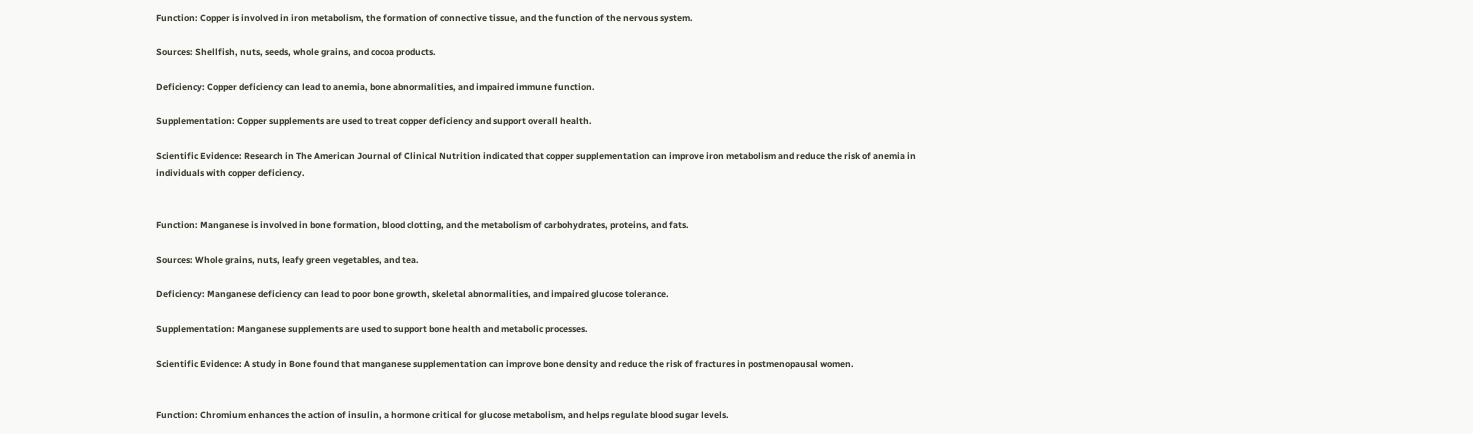Function: Copper is involved in iron metabolism, the formation of connective tissue, and the function of the nervous system.

Sources: Shellfish, nuts, seeds, whole grains, and cocoa products.

Deficiency: Copper deficiency can lead to anemia, bone abnormalities, and impaired immune function.

Supplementation: Copper supplements are used to treat copper deficiency and support overall health.

Scientific Evidence: Research in The American Journal of Clinical Nutrition indicated that copper supplementation can improve iron metabolism and reduce the risk of anemia in individuals with copper deficiency.


Function: Manganese is involved in bone formation, blood clotting, and the metabolism of carbohydrates, proteins, and fats.

Sources: Whole grains, nuts, leafy green vegetables, and tea.

Deficiency: Manganese deficiency can lead to poor bone growth, skeletal abnormalities, and impaired glucose tolerance.

Supplementation: Manganese supplements are used to support bone health and metabolic processes.

Scientific Evidence: A study in Bone found that manganese supplementation can improve bone density and reduce the risk of fractures in postmenopausal women.


Function: Chromium enhances the action of insulin, a hormone critical for glucose metabolism, and helps regulate blood sugar levels.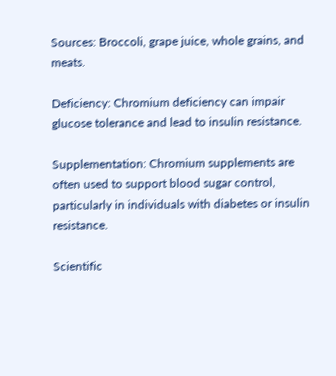Sources: Broccoli, grape juice, whole grains, and meats.

Deficiency: Chromium deficiency can impair glucose tolerance and lead to insulin resistance.

Supplementation: Chromium supplements are often used to support blood sugar control, particularly in individuals with diabetes or insulin resistance.

Scientific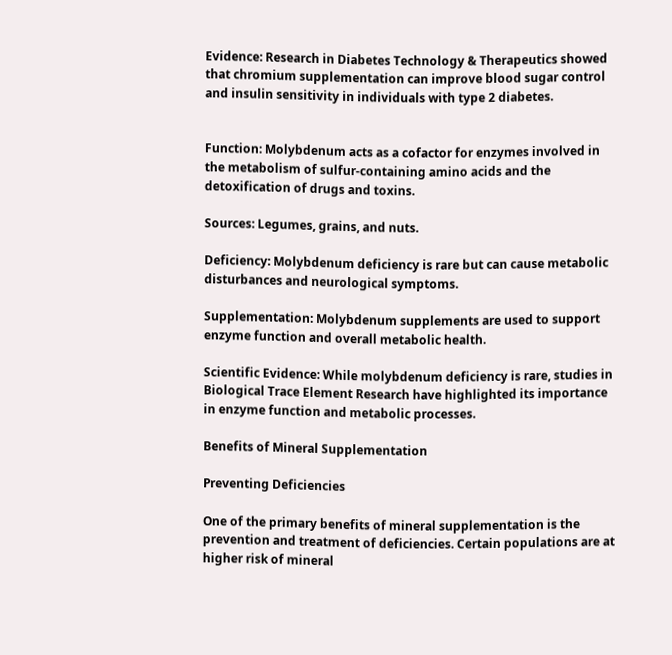Evidence: Research in Diabetes Technology & Therapeutics showed that chromium supplementation can improve blood sugar control and insulin sensitivity in individuals with type 2 diabetes.


Function: Molybdenum acts as a cofactor for enzymes involved in the metabolism of sulfur-containing amino acids and the detoxification of drugs and toxins.

Sources: Legumes, grains, and nuts.

Deficiency: Molybdenum deficiency is rare but can cause metabolic disturbances and neurological symptoms.

Supplementation: Molybdenum supplements are used to support enzyme function and overall metabolic health.

Scientific Evidence: While molybdenum deficiency is rare, studies in Biological Trace Element Research have highlighted its importance in enzyme function and metabolic processes.

Benefits of Mineral Supplementation

Preventing Deficiencies

One of the primary benefits of mineral supplementation is the prevention and treatment of deficiencies. Certain populations are at higher risk of mineral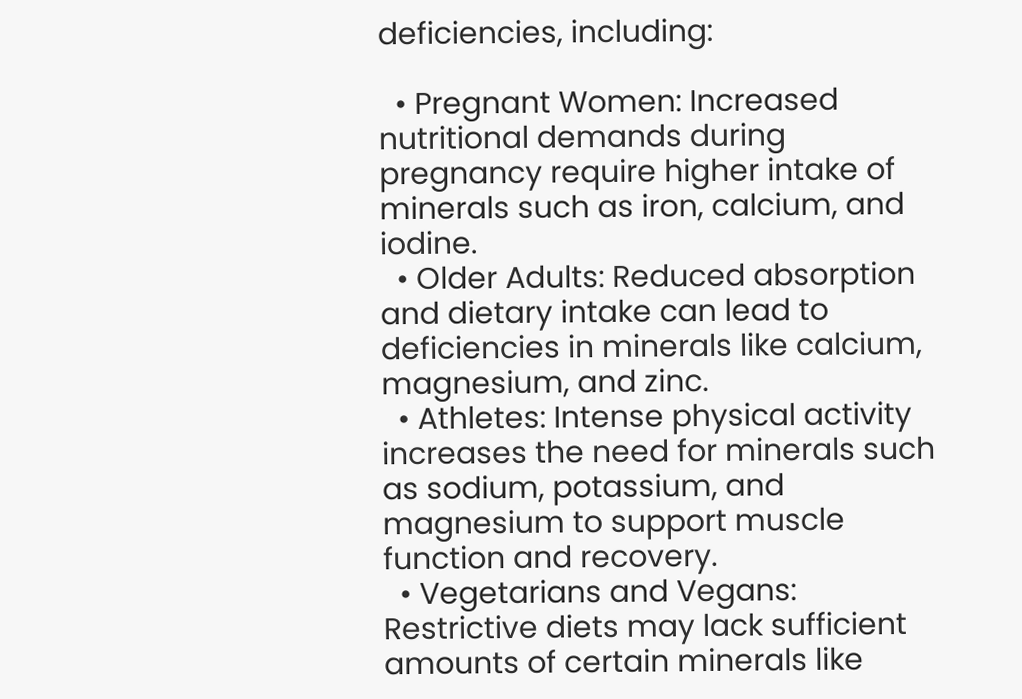deficiencies, including:

  • Pregnant Women: Increased nutritional demands during pregnancy require higher intake of minerals such as iron, calcium, and iodine.
  • Older Adults: Reduced absorption and dietary intake can lead to deficiencies in minerals like calcium, magnesium, and zinc.
  • Athletes: Intense physical activity increases the need for minerals such as sodium, potassium, and magnesium to support muscle function and recovery.
  • Vegetarians and Vegans: Restrictive diets may lack sufficient amounts of certain minerals like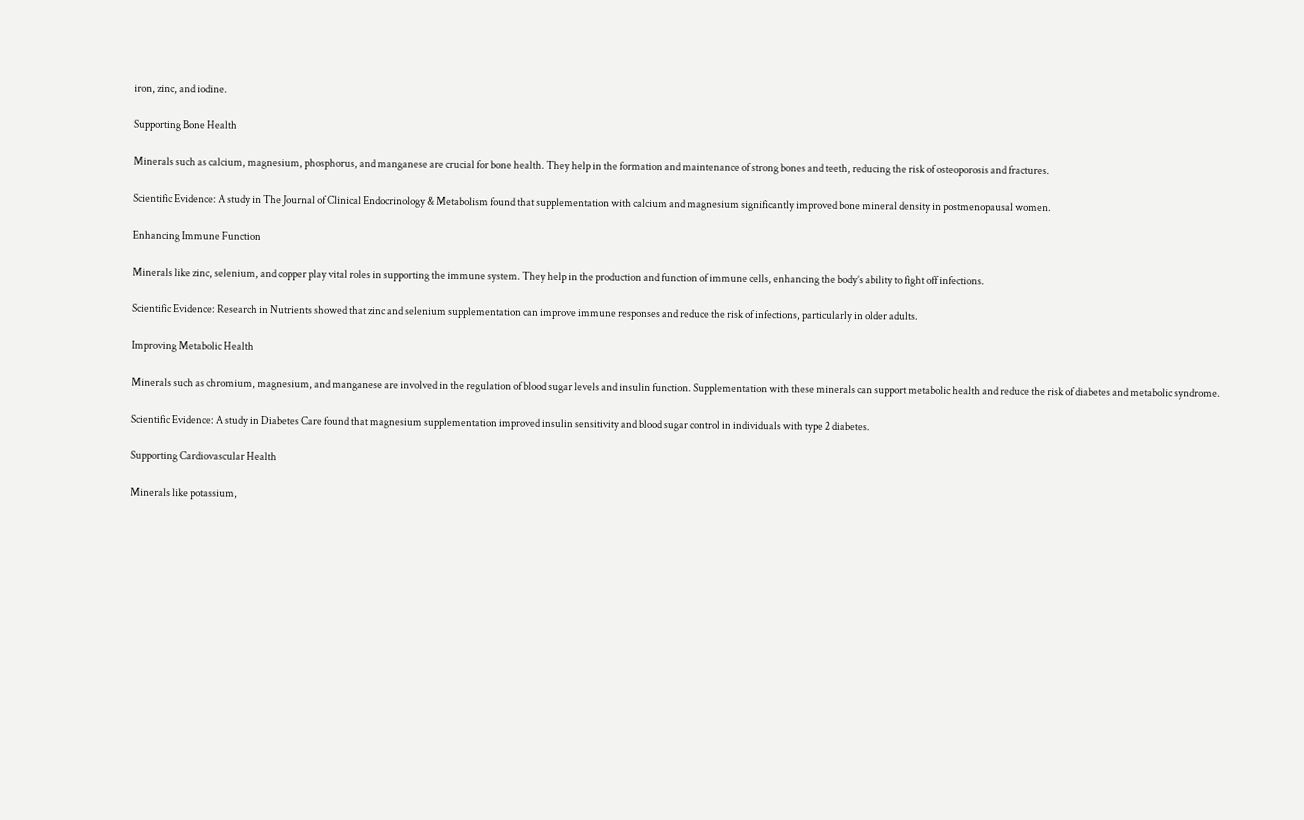iron, zinc, and iodine.

Supporting Bone Health

Minerals such as calcium, magnesium, phosphorus, and manganese are crucial for bone health. They help in the formation and maintenance of strong bones and teeth, reducing the risk of osteoporosis and fractures.

Scientific Evidence: A study in The Journal of Clinical Endocrinology & Metabolism found that supplementation with calcium and magnesium significantly improved bone mineral density in postmenopausal women.

Enhancing Immune Function

Minerals like zinc, selenium, and copper play vital roles in supporting the immune system. They help in the production and function of immune cells, enhancing the body’s ability to fight off infections.

Scientific Evidence: Research in Nutrients showed that zinc and selenium supplementation can improve immune responses and reduce the risk of infections, particularly in older adults.

Improving Metabolic Health

Minerals such as chromium, magnesium, and manganese are involved in the regulation of blood sugar levels and insulin function. Supplementation with these minerals can support metabolic health and reduce the risk of diabetes and metabolic syndrome.

Scientific Evidence: A study in Diabetes Care found that magnesium supplementation improved insulin sensitivity and blood sugar control in individuals with type 2 diabetes.

Supporting Cardiovascular Health

Minerals like potassium,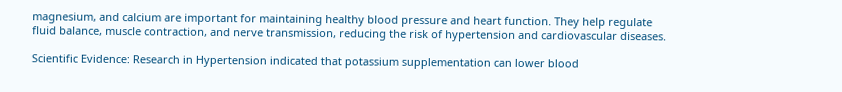magnesium, and calcium are important for maintaining healthy blood pressure and heart function. They help regulate fluid balance, muscle contraction, and nerve transmission, reducing the risk of hypertension and cardiovascular diseases.

Scientific Evidence: Research in Hypertension indicated that potassium supplementation can lower blood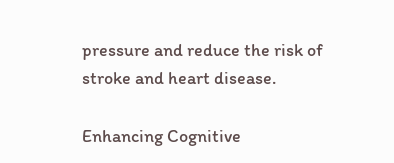pressure and reduce the risk of stroke and heart disease.

Enhancing Cognitive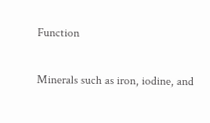Function

Minerals such as iron, iodine, and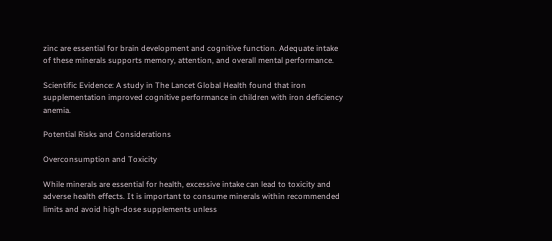zinc are essential for brain development and cognitive function. Adequate intake of these minerals supports memory, attention, and overall mental performance.

Scientific Evidence: A study in The Lancet Global Health found that iron supplementation improved cognitive performance in children with iron deficiency anemia.

Potential Risks and Considerations

Overconsumption and Toxicity

While minerals are essential for health, excessive intake can lead to toxicity and adverse health effects. It is important to consume minerals within recommended limits and avoid high-dose supplements unless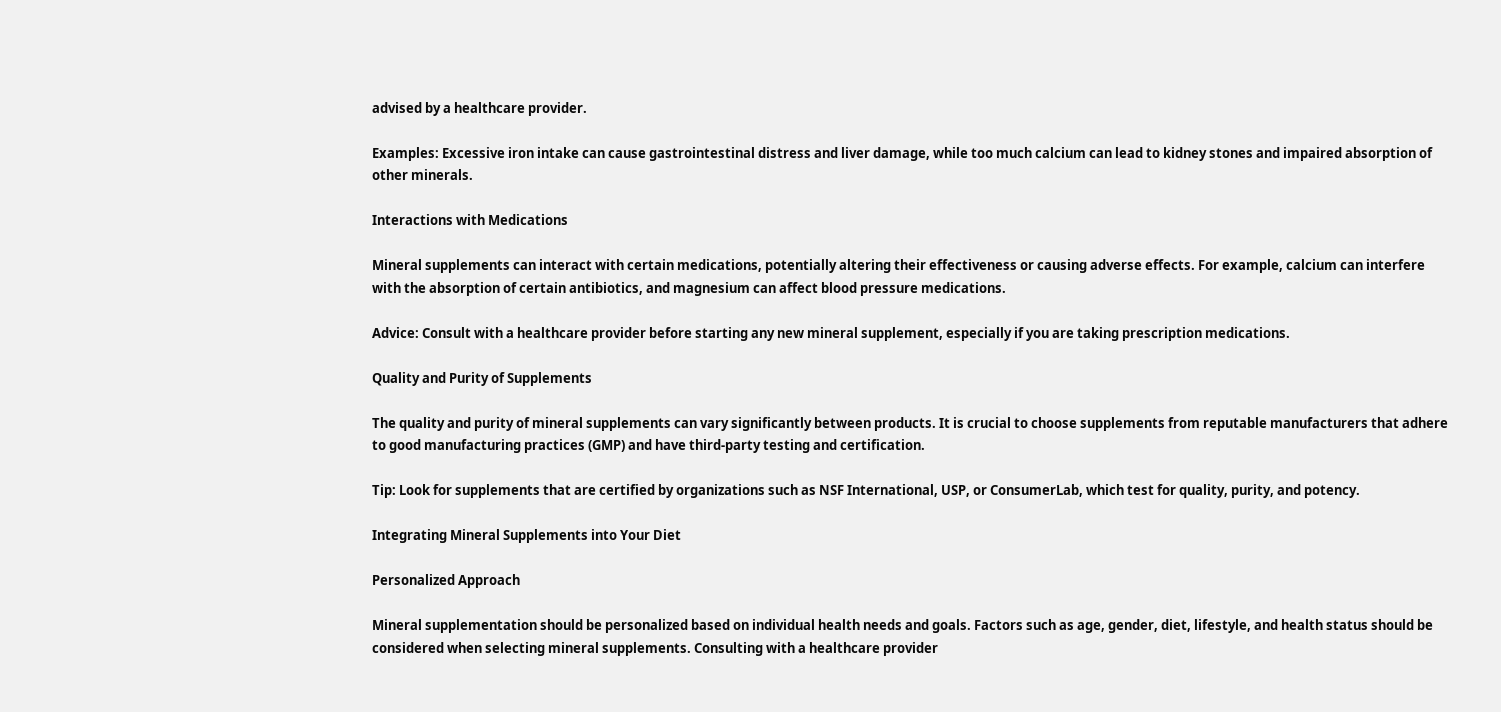advised by a healthcare provider.

Examples: Excessive iron intake can cause gastrointestinal distress and liver damage, while too much calcium can lead to kidney stones and impaired absorption of other minerals.

Interactions with Medications

Mineral supplements can interact with certain medications, potentially altering their effectiveness or causing adverse effects. For example, calcium can interfere with the absorption of certain antibiotics, and magnesium can affect blood pressure medications.

Advice: Consult with a healthcare provider before starting any new mineral supplement, especially if you are taking prescription medications.

Quality and Purity of Supplements

The quality and purity of mineral supplements can vary significantly between products. It is crucial to choose supplements from reputable manufacturers that adhere to good manufacturing practices (GMP) and have third-party testing and certification.

Tip: Look for supplements that are certified by organizations such as NSF International, USP, or ConsumerLab, which test for quality, purity, and potency.

Integrating Mineral Supplements into Your Diet

Personalized Approach

Mineral supplementation should be personalized based on individual health needs and goals. Factors such as age, gender, diet, lifestyle, and health status should be considered when selecting mineral supplements. Consulting with a healthcare provider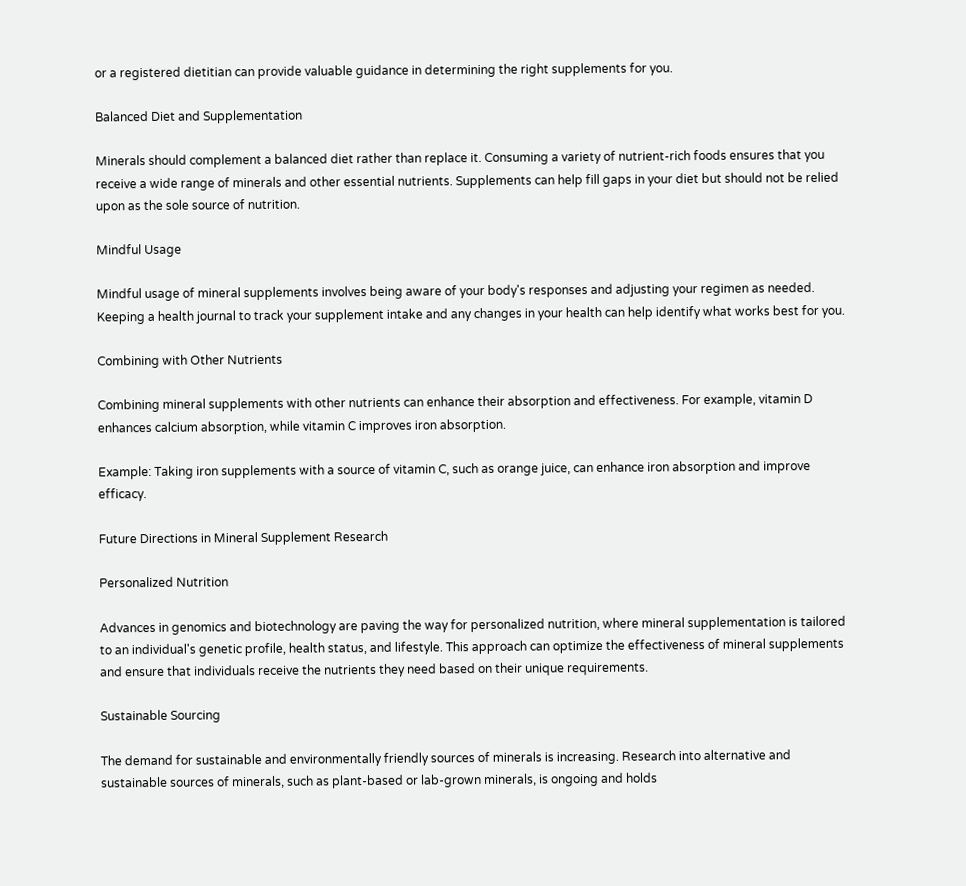or a registered dietitian can provide valuable guidance in determining the right supplements for you.

Balanced Diet and Supplementation

Minerals should complement a balanced diet rather than replace it. Consuming a variety of nutrient-rich foods ensures that you receive a wide range of minerals and other essential nutrients. Supplements can help fill gaps in your diet but should not be relied upon as the sole source of nutrition.

Mindful Usage

Mindful usage of mineral supplements involves being aware of your body's responses and adjusting your regimen as needed. Keeping a health journal to track your supplement intake and any changes in your health can help identify what works best for you.

Combining with Other Nutrients

Combining mineral supplements with other nutrients can enhance their absorption and effectiveness. For example, vitamin D enhances calcium absorption, while vitamin C improves iron absorption.

Example: Taking iron supplements with a source of vitamin C, such as orange juice, can enhance iron absorption and improve efficacy.

Future Directions in Mineral Supplement Research

Personalized Nutrition

Advances in genomics and biotechnology are paving the way for personalized nutrition, where mineral supplementation is tailored to an individual's genetic profile, health status, and lifestyle. This approach can optimize the effectiveness of mineral supplements and ensure that individuals receive the nutrients they need based on their unique requirements.

Sustainable Sourcing

The demand for sustainable and environmentally friendly sources of minerals is increasing. Research into alternative and sustainable sources of minerals, such as plant-based or lab-grown minerals, is ongoing and holds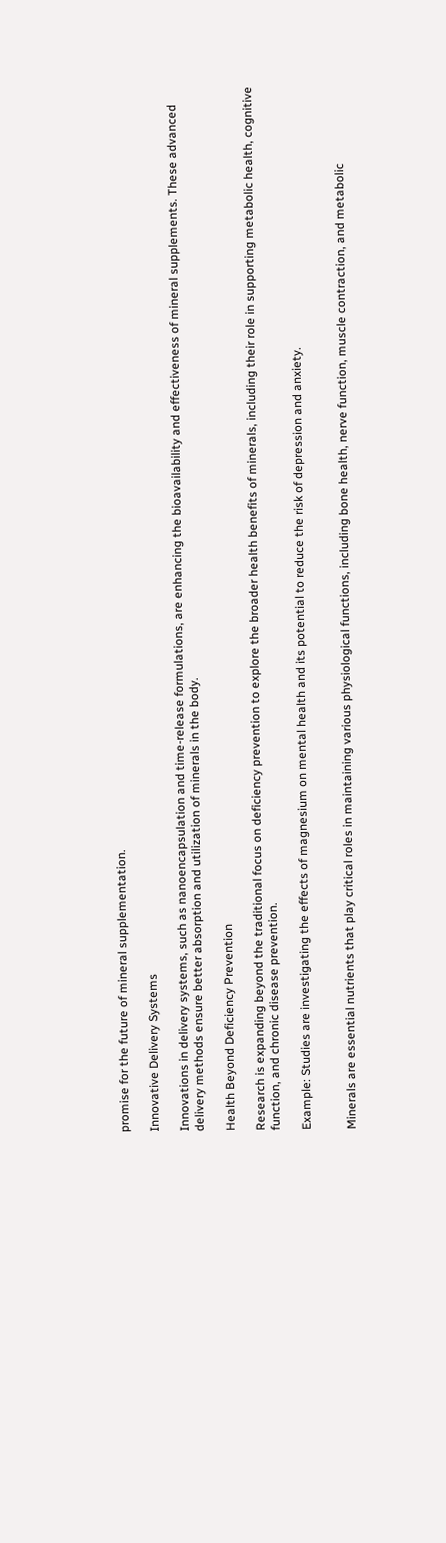promise for the future of mineral supplementation.

Innovative Delivery Systems

Innovations in delivery systems, such as nanoencapsulation and time-release formulations, are enhancing the bioavailability and effectiveness of mineral supplements. These advanced delivery methods ensure better absorption and utilization of minerals in the body.

Health Beyond Deficiency Prevention

Research is expanding beyond the traditional focus on deficiency prevention to explore the broader health benefits of minerals, including their role in supporting metabolic health, cognitive function, and chronic disease prevention.

Example: Studies are investigating the effects of magnesium on mental health and its potential to reduce the risk of depression and anxiety.


Minerals are essential nutrients that play critical roles in maintaining various physiological functions, including bone health, nerve function, muscle contraction, and metabolic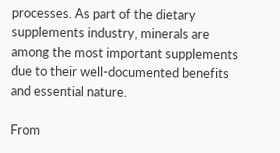processes. As part of the dietary supplements industry, minerals are among the most important supplements due to their well-documented benefits and essential nature.

From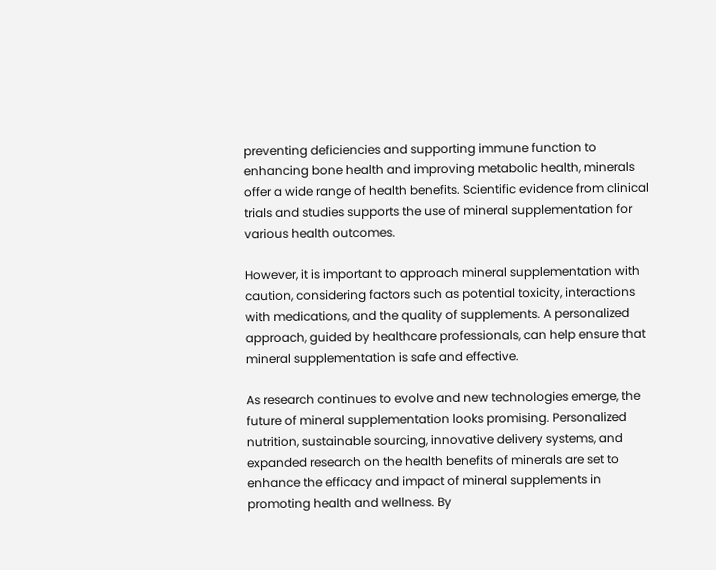preventing deficiencies and supporting immune function to enhancing bone health and improving metabolic health, minerals offer a wide range of health benefits. Scientific evidence from clinical trials and studies supports the use of mineral supplementation for various health outcomes.

However, it is important to approach mineral supplementation with caution, considering factors such as potential toxicity, interactions with medications, and the quality of supplements. A personalized approach, guided by healthcare professionals, can help ensure that mineral supplementation is safe and effective.

As research continues to evolve and new technologies emerge, the future of mineral supplementation looks promising. Personalized nutrition, sustainable sourcing, innovative delivery systems, and expanded research on the health benefits of minerals are set to enhance the efficacy and impact of mineral supplements in promoting health and wellness. By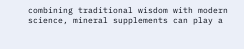combining traditional wisdom with modern science, mineral supplements can play a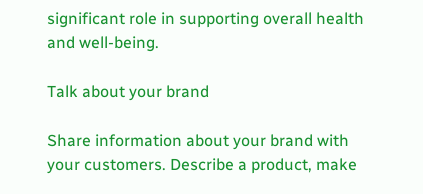significant role in supporting overall health and well-being.

Talk about your brand

Share information about your brand with your customers. Describe a product, make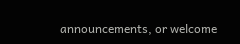announcements, or welcome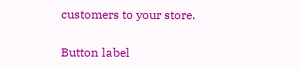customers to your store.

Button label